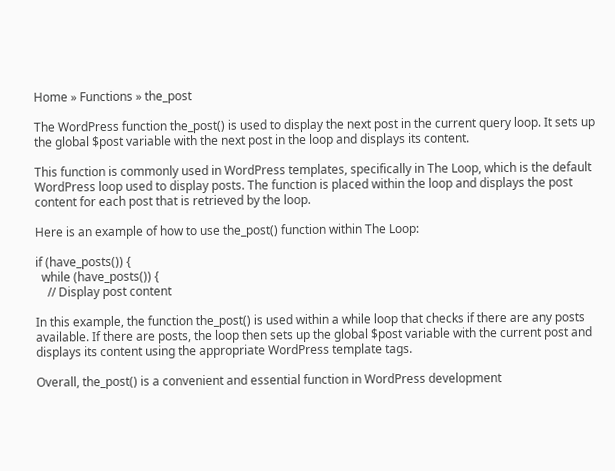Home » Functions » the_post

The WordPress function the_post() is used to display the next post in the current query loop. It sets up the global $post variable with the next post in the loop and displays its content.

This function is commonly used in WordPress templates, specifically in The Loop, which is the default WordPress loop used to display posts. The function is placed within the loop and displays the post content for each post that is retrieved by the loop.

Here is an example of how to use the_post() function within The Loop:

if (have_posts()) {
  while (have_posts()) {
    // Display post content

In this example, the function the_post() is used within a while loop that checks if there are any posts available. If there are posts, the loop then sets up the global $post variable with the current post and displays its content using the appropriate WordPress template tags.

Overall, the_post() is a convenient and essential function in WordPress development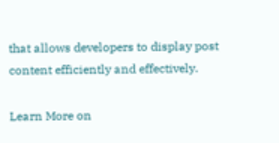that allows developers to display post content efficiently and effectively.

Learn More on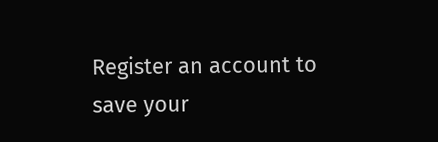Register an account to save your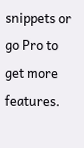snippets or go Pro to get more features.